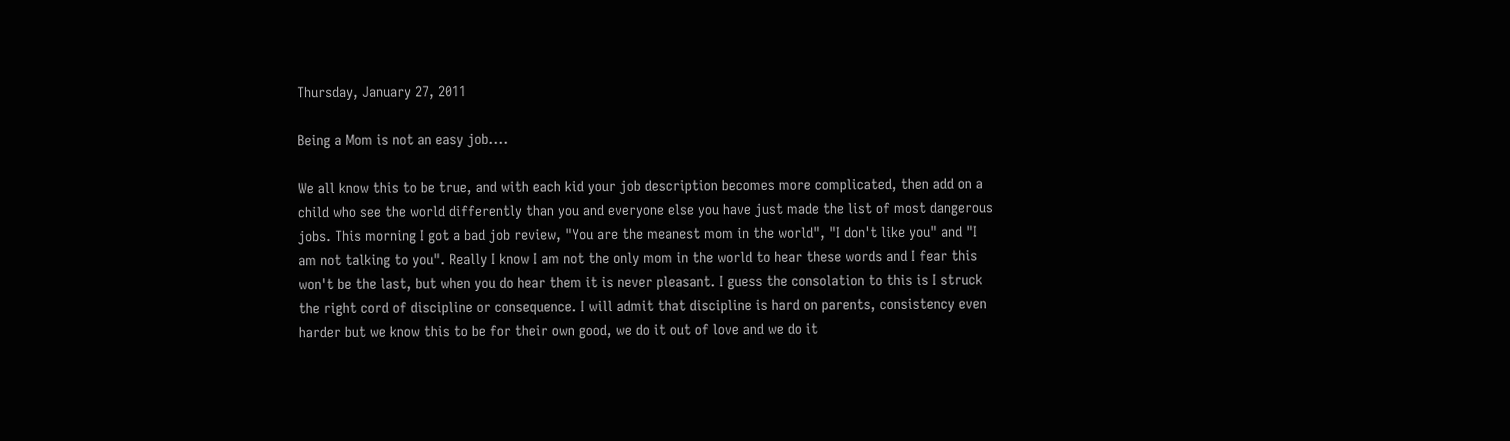Thursday, January 27, 2011

Being a Mom is not an easy job....

We all know this to be true, and with each kid your job description becomes more complicated, then add on a child who see the world differently than you and everyone else you have just made the list of most dangerous jobs. This morning I got a bad job review, "You are the meanest mom in the world", "I don't like you" and "I am not talking to you". Really I know I am not the only mom in the world to hear these words and I fear this won't be the last, but when you do hear them it is never pleasant. I guess the consolation to this is I struck the right cord of discipline or consequence. I will admit that discipline is hard on parents, consistency even harder but we know this to be for their own good, we do it out of love and we do it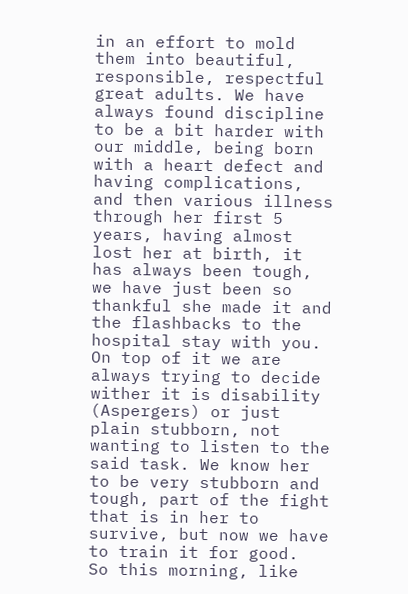in an effort to mold them into beautiful, responsible, respectful great adults. We have always found discipline to be a bit harder with our middle, being born with a heart defect and having complications, and then various illness through her first 5 years, having almost lost her at birth, it has always been tough, we have just been so thankful she made it and the flashbacks to the hospital stay with you. On top of it we are always trying to decide wither it is disability (Aspergers) or just plain stubborn, not wanting to listen to the said task. We know her to be very stubborn and tough, part of the fight that is in her to survive, but now we have to train it for good.
So this morning, like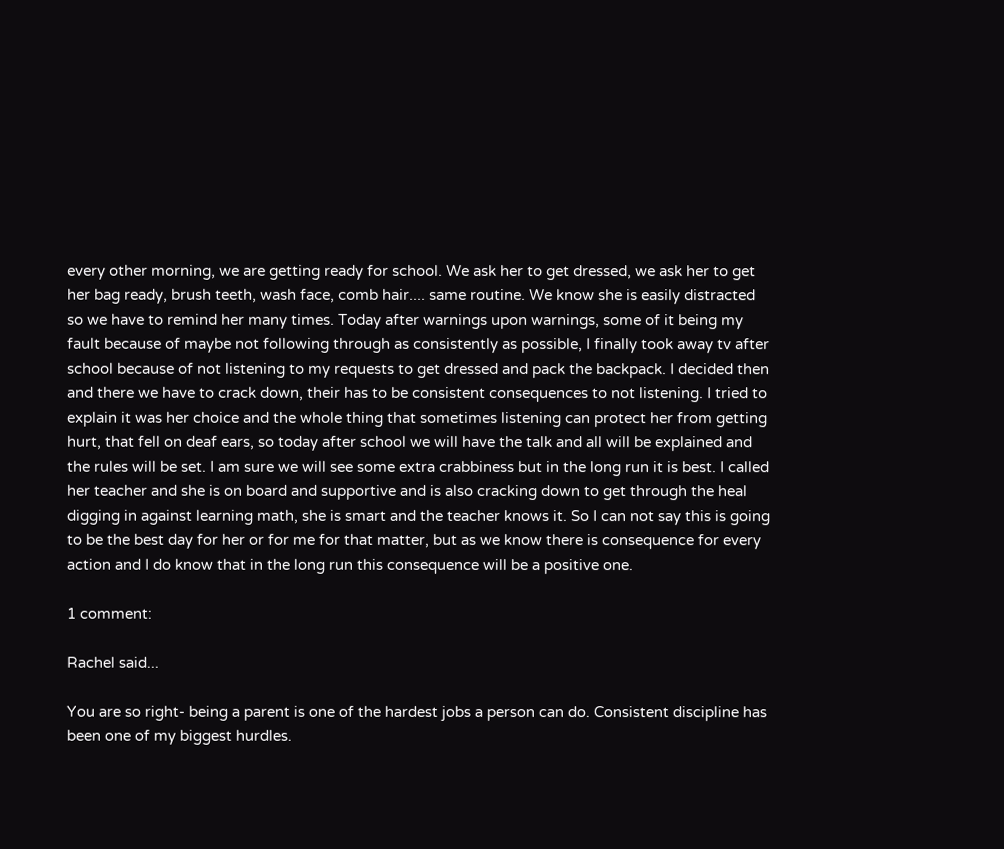every other morning, we are getting ready for school. We ask her to get dressed, we ask her to get her bag ready, brush teeth, wash face, comb hair.... same routine. We know she is easily distracted so we have to remind her many times. Today after warnings upon warnings, some of it being my fault because of maybe not following through as consistently as possible, I finally took away tv after school because of not listening to my requests to get dressed and pack the backpack. I decided then and there we have to crack down, their has to be consistent consequences to not listening. I tried to explain it was her choice and the whole thing that sometimes listening can protect her from getting hurt, that fell on deaf ears, so today after school we will have the talk and all will be explained and the rules will be set. I am sure we will see some extra crabbiness but in the long run it is best. I called her teacher and she is on board and supportive and is also cracking down to get through the heal digging in against learning math, she is smart and the teacher knows it. So I can not say this is going to be the best day for her or for me for that matter, but as we know there is consequence for every action and I do know that in the long run this consequence will be a positive one.

1 comment:

Rachel said...

You are so right- being a parent is one of the hardest jobs a person can do. Consistent discipline has been one of my biggest hurdles.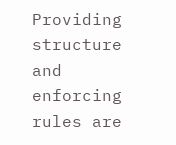Providing structure and enforcing rules are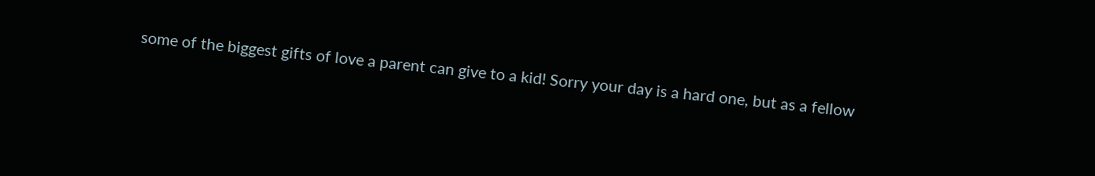some of the biggest gifts of love a parent can give to a kid! Sorry your day is a hard one, but as a fellow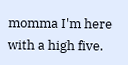momma I'm here with a high five.